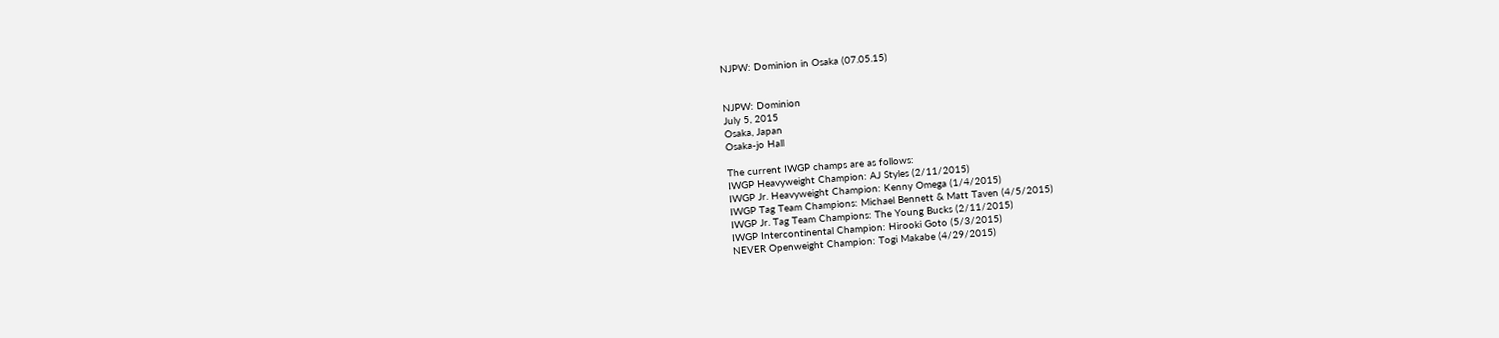NJPW: Dominion in Osaka (07.05.15)


NJPW: Dominion
July 5, 2015
Osaka, Japan
Osaka-jo Hall

The current IWGP champs are as follows:
IWGP Heavyweight Champion: AJ Styles (2/11/2015)
IWGP Jr. Heavyweight Champion: Kenny Omega (1/4/2015)
IWGP Tag Team Champions: Michael Bennett & Matt Taven (4/5/2015)
IWGP Jr. Tag Team Champions: The Young Bucks (2/11/2015)
IWGP Intercontinental Champion: Hirooki Goto (5/3/2015)
NEVER Openweight Champion: Togi Makabe (4/29/2015)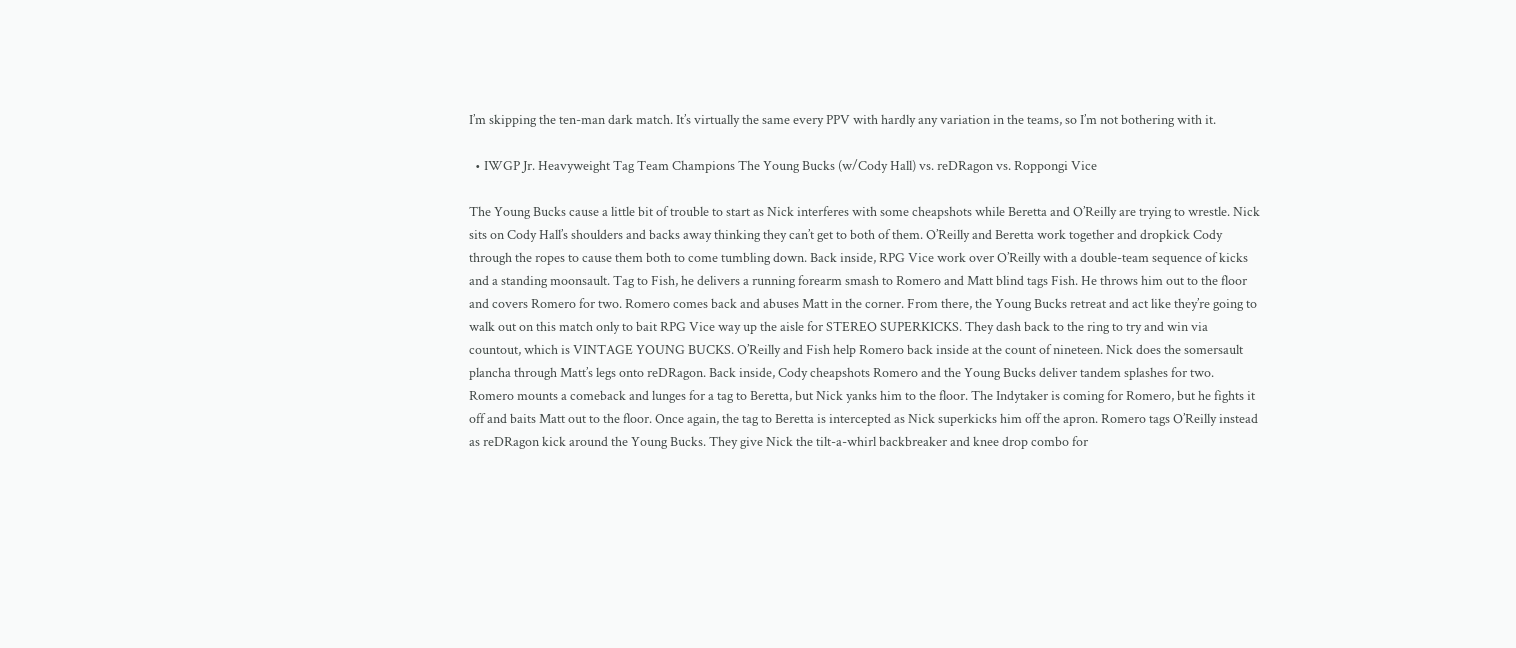I’m skipping the ten-man dark match. It’s virtually the same every PPV with hardly any variation in the teams, so I’m not bothering with it.

  • IWGP Jr. Heavyweight Tag Team Champions The Young Bucks (w/Cody Hall) vs. reDRagon vs. Roppongi Vice

The Young Bucks cause a little bit of trouble to start as Nick interferes with some cheapshots while Beretta and O’Reilly are trying to wrestle. Nick sits on Cody Hall’s shoulders and backs away thinking they can’t get to both of them. O’Reilly and Beretta work together and dropkick Cody through the ropes to cause them both to come tumbling down. Back inside, RPG Vice work over O’Reilly with a double-team sequence of kicks and a standing moonsault. Tag to Fish, he delivers a running forearm smash to Romero and Matt blind tags Fish. He throws him out to the floor and covers Romero for two. Romero comes back and abuses Matt in the corner. From there, the Young Bucks retreat and act like they’re going to walk out on this match only to bait RPG Vice way up the aisle for STEREO SUPERKICKS. They dash back to the ring to try and win via countout, which is VINTAGE YOUNG BUCKS. O’Reilly and Fish help Romero back inside at the count of nineteen. Nick does the somersault plancha through Matt’s legs onto reDRagon. Back inside, Cody cheapshots Romero and the Young Bucks deliver tandem splashes for two. Romero mounts a comeback and lunges for a tag to Beretta, but Nick yanks him to the floor. The Indytaker is coming for Romero, but he fights it off and baits Matt out to the floor. Once again, the tag to Beretta is intercepted as Nick superkicks him off the apron. Romero tags O’Reilly instead as reDRagon kick around the Young Bucks. They give Nick the tilt-a-whirl backbreaker and knee drop combo for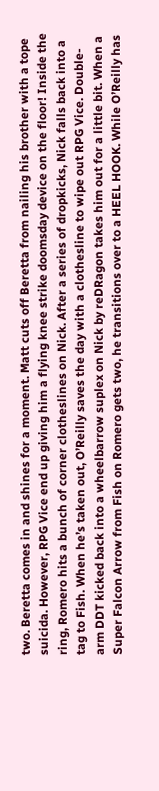two. Beretta comes in and shines for a moment. Matt cuts off Beretta from nailing his brother with a tope suicida. However, RPG Vice end up giving him a flying knee strike doomsday device on the floor! Inside the ring, Romero hits a bunch of corner clotheslines on Nick. After a series of dropkicks, Nick falls back into a tag to Fish. When he’s taken out, O’Reilly saves the day with a clothesline to wipe out RPG Vice. Double-arm DDT kicked back into a wheelbarrow suplex on Nick by reDRagon takes him out for a little bit. When a Super Falcon Arrow from Fish on Romero gets two, he transitions over to a HEEL HOOK. While O’Reilly has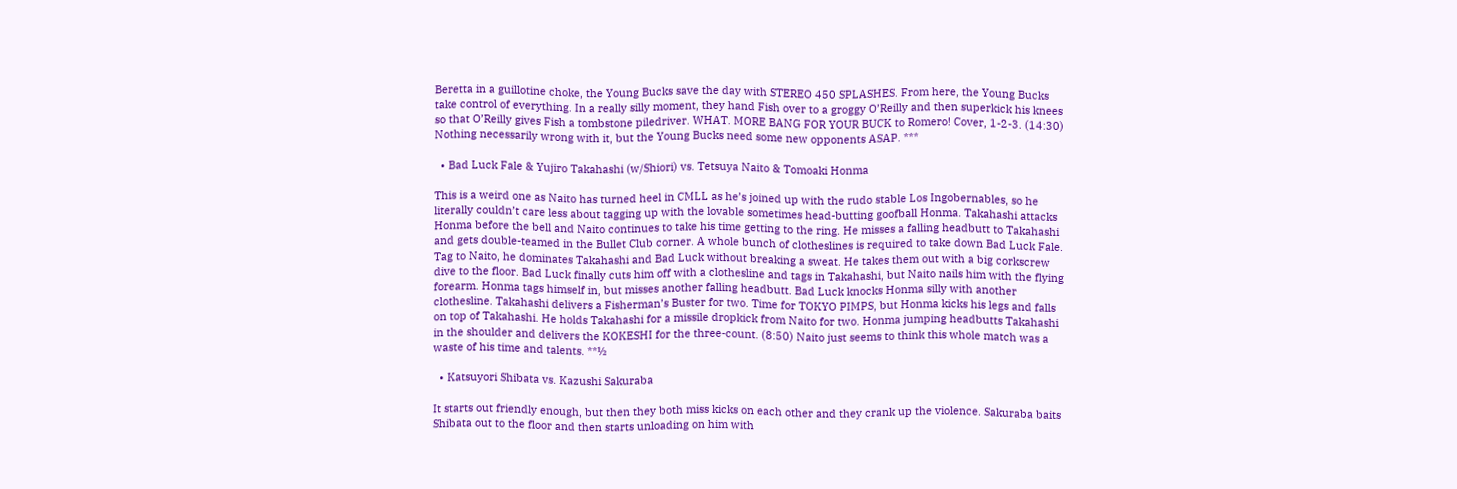Beretta in a guillotine choke, the Young Bucks save the day with STEREO 450 SPLASHES. From here, the Young Bucks take control of everything. In a really silly moment, they hand Fish over to a groggy O’Reilly and then superkick his knees so that O’Reilly gives Fish a tombstone piledriver. WHAT. MORE BANG FOR YOUR BUCK to Romero! Cover, 1-2-3. (14:30) Nothing necessarily wrong with it, but the Young Bucks need some new opponents ASAP. ***

  • Bad Luck Fale & Yujiro Takahashi (w/Shiori) vs. Tetsuya Naito & Tomoaki Honma

This is a weird one as Naito has turned heel in CMLL as he’s joined up with the rudo stable Los Ingobernables, so he literally couldn’t care less about tagging up with the lovable sometimes head-butting goofball Honma. Takahashi attacks Honma before the bell and Naito continues to take his time getting to the ring. He misses a falling headbutt to Takahashi and gets double-teamed in the Bullet Club corner. A whole bunch of clotheslines is required to take down Bad Luck Fale. Tag to Naito, he dominates Takahashi and Bad Luck without breaking a sweat. He takes them out with a big corkscrew dive to the floor. Bad Luck finally cuts him off with a clothesline and tags in Takahashi, but Naito nails him with the flying forearm. Honma tags himself in, but misses another falling headbutt. Bad Luck knocks Honma silly with another clothesline. Takahashi delivers a Fisherman’s Buster for two. Time for TOKYO PIMPS, but Honma kicks his legs and falls on top of Takahashi. He holds Takahashi for a missile dropkick from Naito for two. Honma jumping headbutts Takahashi in the shoulder and delivers the KOKESHI for the three-count. (8:50) Naito just seems to think this whole match was a waste of his time and talents. **½

  • Katsuyori Shibata vs. Kazushi Sakuraba

It starts out friendly enough, but then they both miss kicks on each other and they crank up the violence. Sakuraba baits Shibata out to the floor and then starts unloading on him with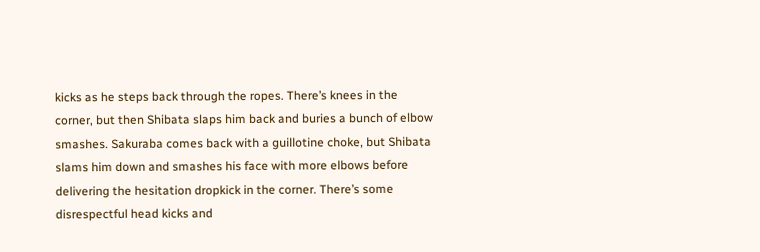kicks as he steps back through the ropes. There’s knees in the corner, but then Shibata slaps him back and buries a bunch of elbow smashes. Sakuraba comes back with a guillotine choke, but Shibata slams him down and smashes his face with more elbows before delivering the hesitation dropkick in the corner. There’s some disrespectful head kicks and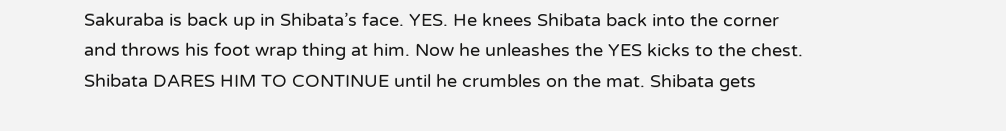Sakuraba is back up in Shibata’s face. YES. He knees Shibata back into the corner and throws his foot wrap thing at him. Now he unleashes the YES kicks to the chest. Shibata DARES HIM TO CONTINUE until he crumbles on the mat. Shibata gets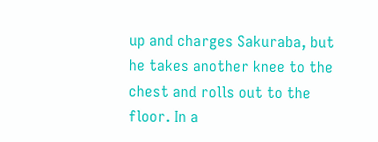up and charges Sakuraba, but he takes another knee to the chest and rolls out to the floor. In a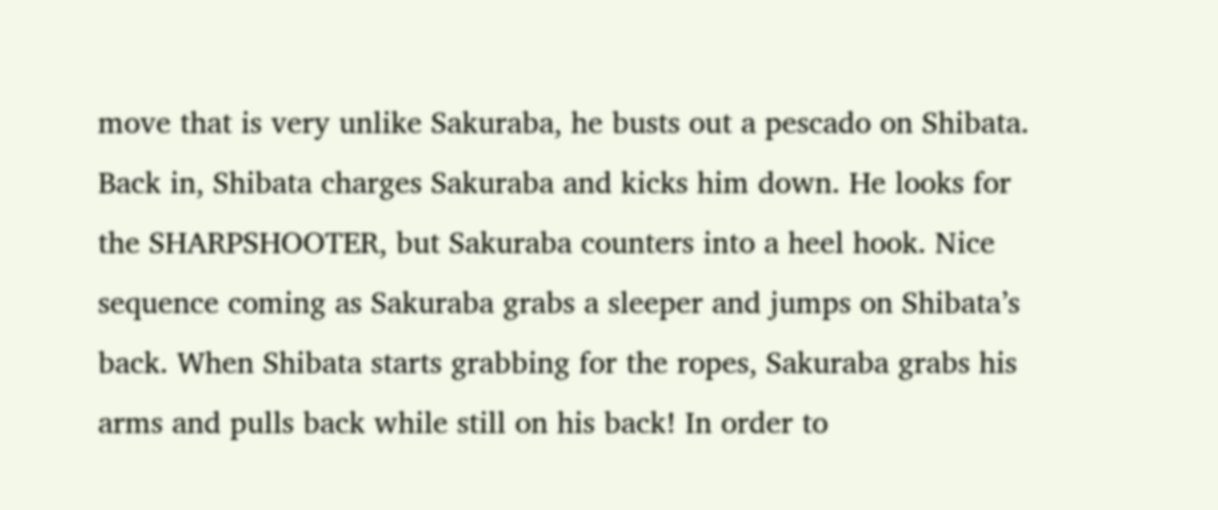move that is very unlike Sakuraba, he busts out a pescado on Shibata. Back in, Shibata charges Sakuraba and kicks him down. He looks for the SHARPSHOOTER, but Sakuraba counters into a heel hook. Nice sequence coming as Sakuraba grabs a sleeper and jumps on Shibata’s back. When Shibata starts grabbing for the ropes, Sakuraba grabs his arms and pulls back while still on his back! In order to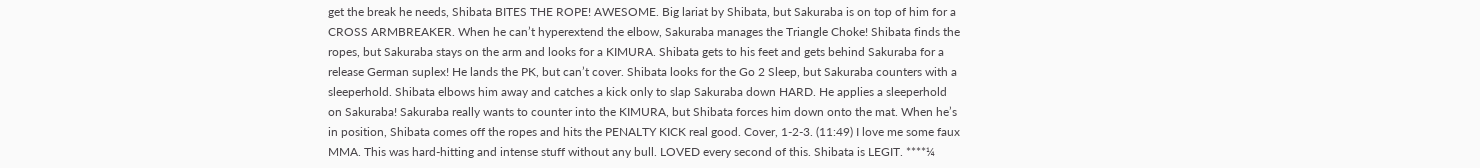get the break he needs, Shibata BITES THE ROPE! AWESOME. Big lariat by Shibata, but Sakuraba is on top of him for a CROSS ARMBREAKER. When he can’t hyperextend the elbow, Sakuraba manages the Triangle Choke! Shibata finds the ropes, but Sakuraba stays on the arm and looks for a KIMURA. Shibata gets to his feet and gets behind Sakuraba for a release German suplex! He lands the PK, but can’t cover. Shibata looks for the Go 2 Sleep, but Sakuraba counters with a sleeperhold. Shibata elbows him away and catches a kick only to slap Sakuraba down HARD. He applies a sleeperhold on Sakuraba! Sakuraba really wants to counter into the KIMURA, but Shibata forces him down onto the mat. When he’s in position, Shibata comes off the ropes and hits the PENALTY KICK real good. Cover, 1-2-3. (11:49) I love me some faux MMA. This was hard-hitting and intense stuff without any bull. LOVED every second of this. Shibata is LEGIT. ****¼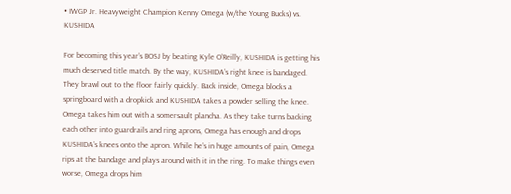• IWGP Jr. Heavyweight Champion Kenny Omega (w/the Young Bucks) vs. KUSHIDA

For becoming this year’s BOSJ by beating Kyle O’Reilly, KUSHIDA is getting his much deserved title match. By the way, KUSHIDA’s right knee is bandaged. They brawl out to the floor fairly quickly. Back inside, Omega blocks a springboard with a dropkick and KUSHIDA takes a powder selling the knee. Omega takes him out with a somersault plancha. As they take turns backing each other into guardrails and ring aprons, Omega has enough and drops KUSHIDA’s knees onto the apron. While he’s in huge amounts of pain, Omega rips at the bandage and plays around with it in the ring. To make things even worse, Omega drops him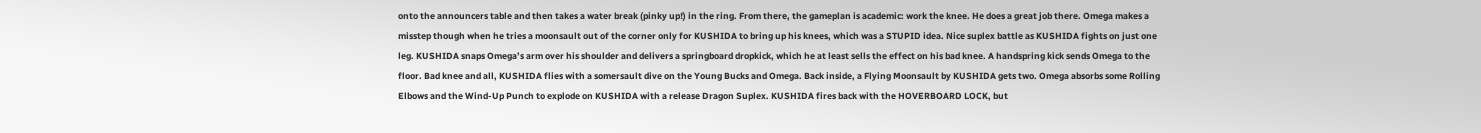onto the announcers table and then takes a water break (pinky up!) in the ring. From there, the gameplan is academic: work the knee. He does a great job there. Omega makes a misstep though when he tries a moonsault out of the corner only for KUSHIDA to bring up his knees, which was a STUPID idea. Nice suplex battle as KUSHIDA fights on just one leg. KUSHIDA snaps Omega’s arm over his shoulder and delivers a springboard dropkick, which he at least sells the effect on his bad knee. A handspring kick sends Omega to the floor. Bad knee and all, KUSHIDA flies with a somersault dive on the Young Bucks and Omega. Back inside, a Flying Moonsault by KUSHIDA gets two. Omega absorbs some Rolling Elbows and the Wind-Up Punch to explode on KUSHIDA with a release Dragon Suplex. KUSHIDA fires back with the HOVERBOARD LOCK, but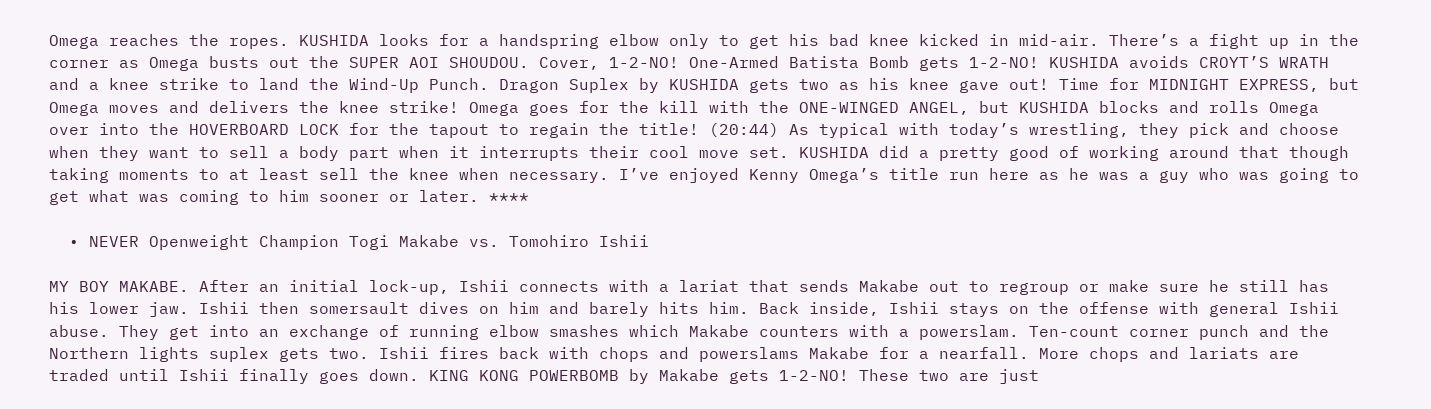Omega reaches the ropes. KUSHIDA looks for a handspring elbow only to get his bad knee kicked in mid-air. There’s a fight up in the corner as Omega busts out the SUPER AOI SHOUDOU. Cover, 1-2-NO! One-Armed Batista Bomb gets 1-2-NO! KUSHIDA avoids CROYT’S WRATH and a knee strike to land the Wind-Up Punch. Dragon Suplex by KUSHIDA gets two as his knee gave out! Time for MIDNIGHT EXPRESS, but Omega moves and delivers the knee strike! Omega goes for the kill with the ONE-WINGED ANGEL, but KUSHIDA blocks and rolls Omega over into the HOVERBOARD LOCK for the tapout to regain the title! (20:44) As typical with today’s wrestling, they pick and choose when they want to sell a body part when it interrupts their cool move set. KUSHIDA did a pretty good of working around that though taking moments to at least sell the knee when necessary. I’ve enjoyed Kenny Omega’s title run here as he was a guy who was going to get what was coming to him sooner or later. ****

  • NEVER Openweight Champion Togi Makabe vs. Tomohiro Ishii

MY BOY MAKABE. After an initial lock-up, Ishii connects with a lariat that sends Makabe out to regroup or make sure he still has his lower jaw. Ishii then somersault dives on him and barely hits him. Back inside, Ishii stays on the offense with general Ishii abuse. They get into an exchange of running elbow smashes which Makabe counters with a powerslam. Ten-count corner punch and the Northern lights suplex gets two. Ishii fires back with chops and powerslams Makabe for a nearfall. More chops and lariats are traded until Ishii finally goes down. KING KONG POWERBOMB by Makabe gets 1-2-NO! These two are just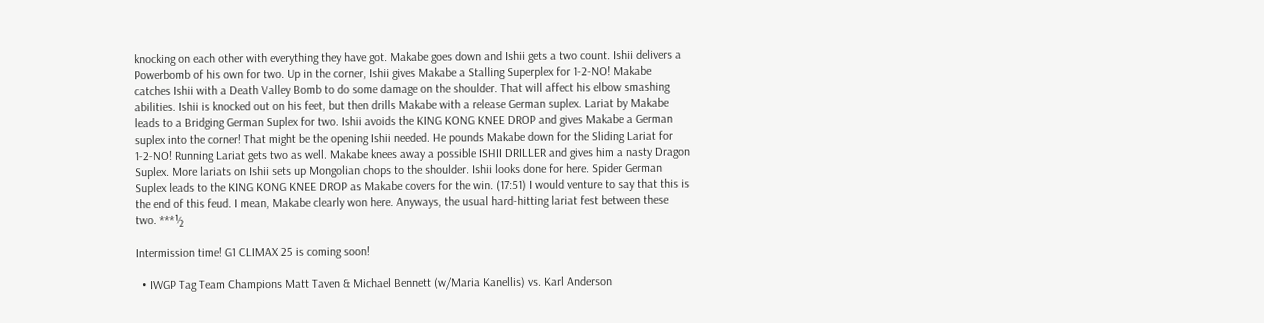knocking on each other with everything they have got. Makabe goes down and Ishii gets a two count. Ishii delivers a Powerbomb of his own for two. Up in the corner, Ishii gives Makabe a Stalling Superplex for 1-2-NO! Makabe catches Ishii with a Death Valley Bomb to do some damage on the shoulder. That will affect his elbow smashing abilities. Ishii is knocked out on his feet, but then drills Makabe with a release German suplex. Lariat by Makabe leads to a Bridging German Suplex for two. Ishii avoids the KING KONG KNEE DROP and gives Makabe a German suplex into the corner! That might be the opening Ishii needed. He pounds Makabe down for the Sliding Lariat for 1-2-NO! Running Lariat gets two as well. Makabe knees away a possible ISHII DRILLER and gives him a nasty Dragon Suplex. More lariats on Ishii sets up Mongolian chops to the shoulder. Ishii looks done for here. Spider German Suplex leads to the KING KONG KNEE DROP as Makabe covers for the win. (17:51) I would venture to say that this is the end of this feud. I mean, Makabe clearly won here. Anyways, the usual hard-hitting lariat fest between these two. ***½

Intermission time! G1 CLIMAX 25 is coming soon!

  • IWGP Tag Team Champions Matt Taven & Michael Bennett (w/Maria Kanellis) vs. Karl Anderson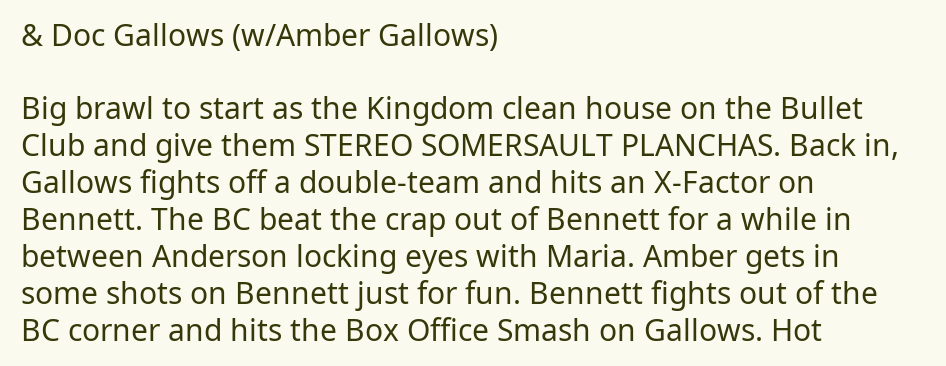& Doc Gallows (w/Amber Gallows)

Big brawl to start as the Kingdom clean house on the Bullet Club and give them STEREO SOMERSAULT PLANCHAS. Back in, Gallows fights off a double-team and hits an X-Factor on Bennett. The BC beat the crap out of Bennett for a while in between Anderson locking eyes with Maria. Amber gets in some shots on Bennett just for fun. Bennett fights out of the BC corner and hits the Box Office Smash on Gallows. Hot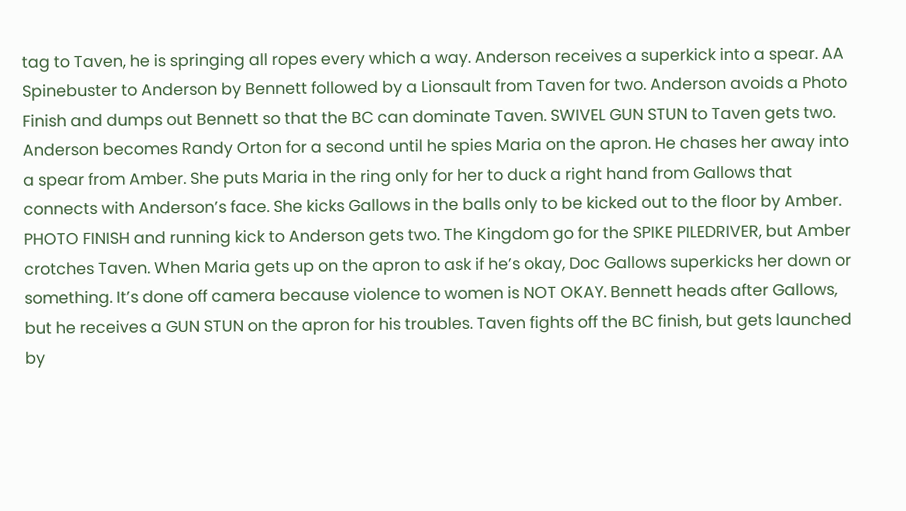tag to Taven, he is springing all ropes every which a way. Anderson receives a superkick into a spear. AA Spinebuster to Anderson by Bennett followed by a Lionsault from Taven for two. Anderson avoids a Photo Finish and dumps out Bennett so that the BC can dominate Taven. SWIVEL GUN STUN to Taven gets two. Anderson becomes Randy Orton for a second until he spies Maria on the apron. He chases her away into a spear from Amber. She puts Maria in the ring only for her to duck a right hand from Gallows that connects with Anderson’s face. She kicks Gallows in the balls only to be kicked out to the floor by Amber. PHOTO FINISH and running kick to Anderson gets two. The Kingdom go for the SPIKE PILEDRIVER, but Amber crotches Taven. When Maria gets up on the apron to ask if he’s okay, Doc Gallows superkicks her down or something. It’s done off camera because violence to women is NOT OKAY. Bennett heads after Gallows, but he receives a GUN STUN on the apron for his troubles. Taven fights off the BC finish, but gets launched by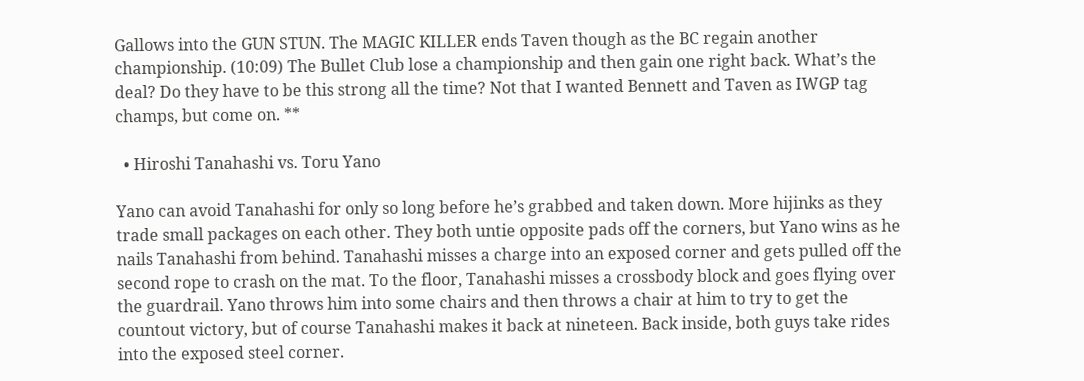Gallows into the GUN STUN. The MAGIC KILLER ends Taven though as the BC regain another championship. (10:09) The Bullet Club lose a championship and then gain one right back. What’s the deal? Do they have to be this strong all the time? Not that I wanted Bennett and Taven as IWGP tag champs, but come on. **

  • Hiroshi Tanahashi vs. Toru Yano

Yano can avoid Tanahashi for only so long before he’s grabbed and taken down. More hijinks as they trade small packages on each other. They both untie opposite pads off the corners, but Yano wins as he nails Tanahashi from behind. Tanahashi misses a charge into an exposed corner and gets pulled off the second rope to crash on the mat. To the floor, Tanahashi misses a crossbody block and goes flying over the guardrail. Yano throws him into some chairs and then throws a chair at him to try to get the countout victory, but of course Tanahashi makes it back at nineteen. Back inside, both guys take rides into the exposed steel corner.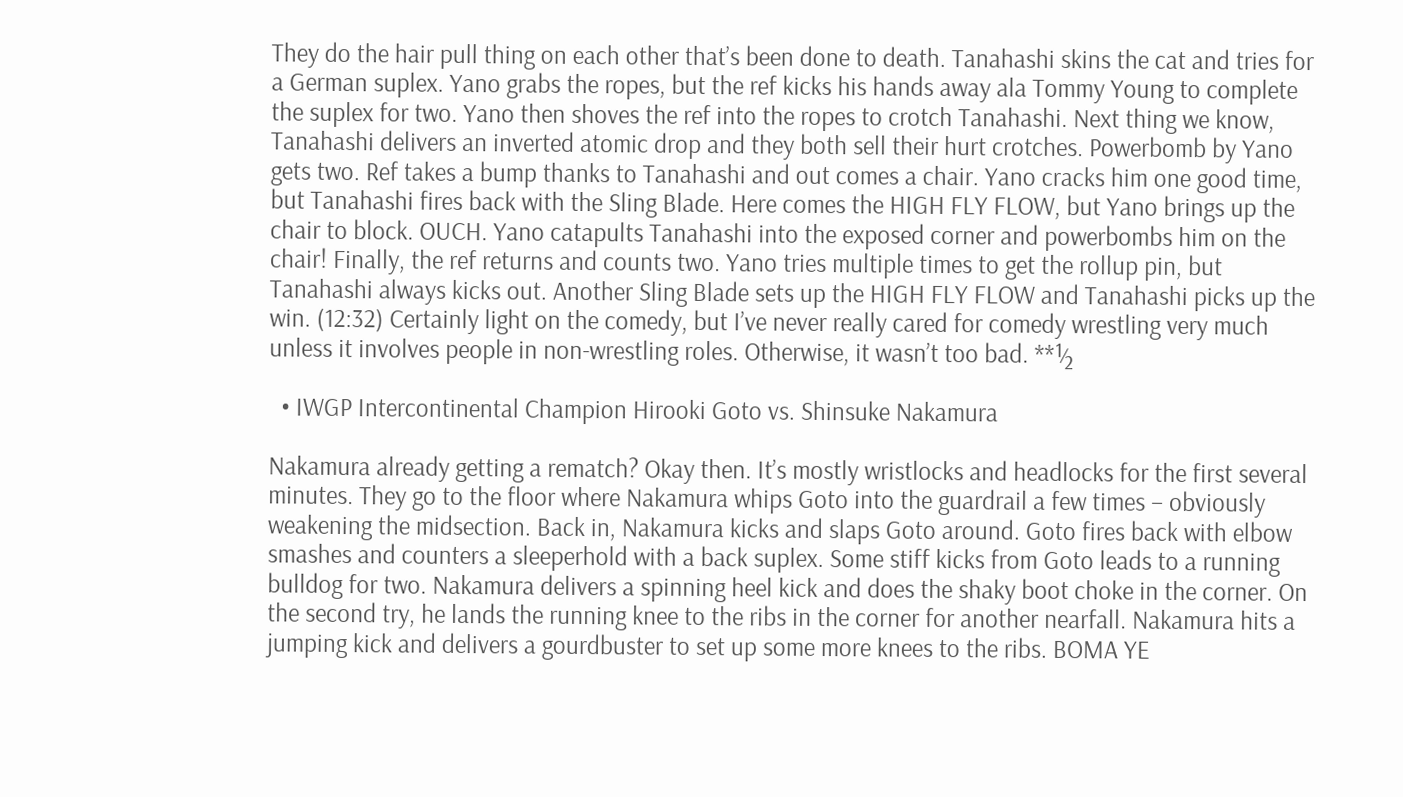They do the hair pull thing on each other that’s been done to death. Tanahashi skins the cat and tries for a German suplex. Yano grabs the ropes, but the ref kicks his hands away ala Tommy Young to complete the suplex for two. Yano then shoves the ref into the ropes to crotch Tanahashi. Next thing we know, Tanahashi delivers an inverted atomic drop and they both sell their hurt crotches. Powerbomb by Yano gets two. Ref takes a bump thanks to Tanahashi and out comes a chair. Yano cracks him one good time, but Tanahashi fires back with the Sling Blade. Here comes the HIGH FLY FLOW, but Yano brings up the chair to block. OUCH. Yano catapults Tanahashi into the exposed corner and powerbombs him on the chair! Finally, the ref returns and counts two. Yano tries multiple times to get the rollup pin, but Tanahashi always kicks out. Another Sling Blade sets up the HIGH FLY FLOW and Tanahashi picks up the win. (12:32) Certainly light on the comedy, but I’ve never really cared for comedy wrestling very much unless it involves people in non-wrestling roles. Otherwise, it wasn’t too bad. **½

  • IWGP Intercontinental Champion Hirooki Goto vs. Shinsuke Nakamura

Nakamura already getting a rematch? Okay then. It’s mostly wristlocks and headlocks for the first several minutes. They go to the floor where Nakamura whips Goto into the guardrail a few times – obviously weakening the midsection. Back in, Nakamura kicks and slaps Goto around. Goto fires back with elbow smashes and counters a sleeperhold with a back suplex. Some stiff kicks from Goto leads to a running bulldog for two. Nakamura delivers a spinning heel kick and does the shaky boot choke in the corner. On the second try, he lands the running knee to the ribs in the corner for another nearfall. Nakamura hits a jumping kick and delivers a gourdbuster to set up some more knees to the ribs. BOMA YE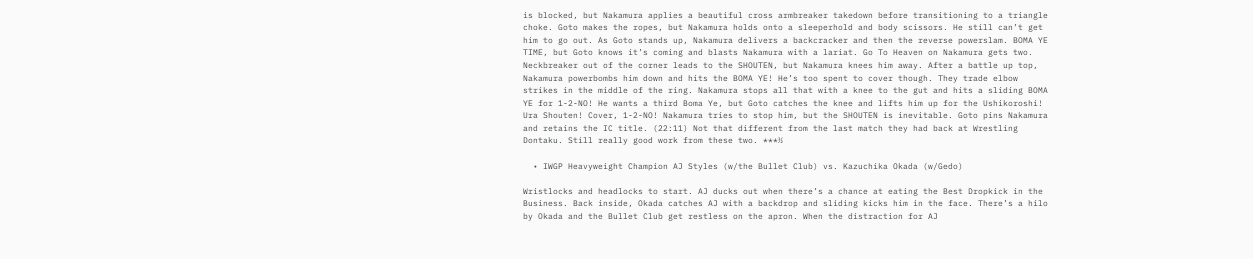is blocked, but Nakamura applies a beautiful cross armbreaker takedown before transitioning to a triangle choke. Goto makes the ropes, but Nakamura holds onto a sleeperhold and body scissors. He still can’t get him to go out. As Goto stands up, Nakamura delivers a backcracker and then the reverse powerslam. BOMA YE TIME, but Goto knows it’s coming and blasts Nakamura with a lariat. Go To Heaven on Nakamura gets two. Neckbreaker out of the corner leads to the SHOUTEN, but Nakamura knees him away. After a battle up top, Nakamura powerbombs him down and hits the BOMA YE! He’s too spent to cover though. They trade elbow strikes in the middle of the ring. Nakamura stops all that with a knee to the gut and hits a sliding BOMA YE for 1-2-NO! He wants a third Boma Ye, but Goto catches the knee and lifts him up for the Ushikoroshi! Ura Shouten! Cover, 1-2-NO! Nakamura tries to stop him, but the SHOUTEN is inevitable. Goto pins Nakamura and retains the IC title. (22:11) Not that different from the last match they had back at Wrestling Dontaku. Still really good work from these two. ***½

  • IWGP Heavyweight Champion AJ Styles (w/the Bullet Club) vs. Kazuchika Okada (w/Gedo)

Wristlocks and headlocks to start. AJ ducks out when there’s a chance at eating the Best Dropkick in the Business. Back inside, Okada catches AJ with a backdrop and sliding kicks him in the face. There’s a hilo by Okada and the Bullet Club get restless on the apron. When the distraction for AJ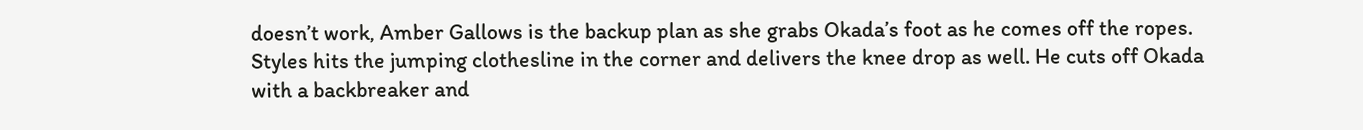doesn’t work, Amber Gallows is the backup plan as she grabs Okada’s foot as he comes off the ropes. Styles hits the jumping clothesline in the corner and delivers the knee drop as well. He cuts off Okada with a backbreaker and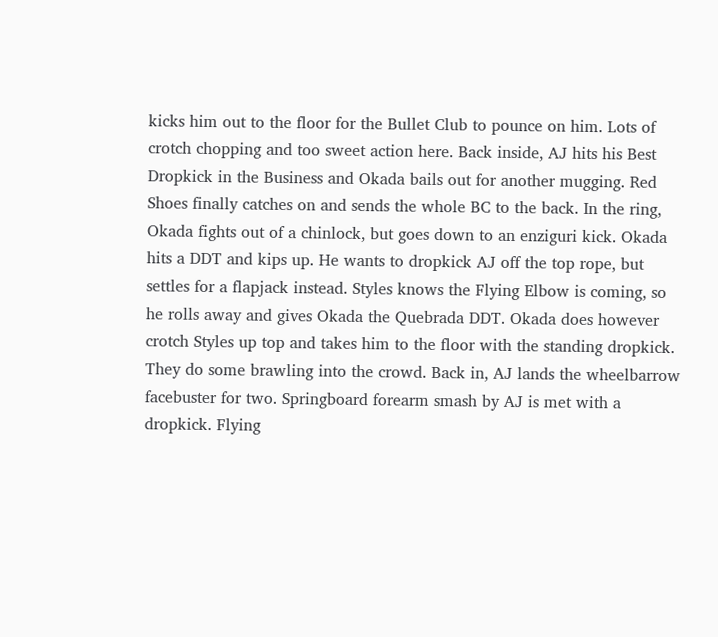kicks him out to the floor for the Bullet Club to pounce on him. Lots of crotch chopping and too sweet action here. Back inside, AJ hits his Best Dropkick in the Business and Okada bails out for another mugging. Red Shoes finally catches on and sends the whole BC to the back. In the ring, Okada fights out of a chinlock, but goes down to an enziguri kick. Okada hits a DDT and kips up. He wants to dropkick AJ off the top rope, but settles for a flapjack instead. Styles knows the Flying Elbow is coming, so he rolls away and gives Okada the Quebrada DDT. Okada does however crotch Styles up top and takes him to the floor with the standing dropkick. They do some brawling into the crowd. Back in, AJ lands the wheelbarrow facebuster for two. Springboard forearm smash by AJ is met with a dropkick. Flying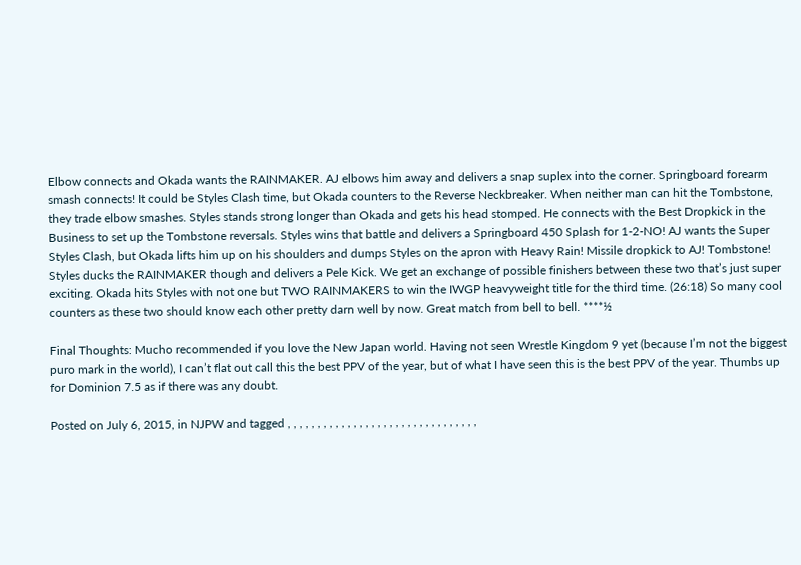Elbow connects and Okada wants the RAINMAKER. AJ elbows him away and delivers a snap suplex into the corner. Springboard forearm smash connects! It could be Styles Clash time, but Okada counters to the Reverse Neckbreaker. When neither man can hit the Tombstone, they trade elbow smashes. Styles stands strong longer than Okada and gets his head stomped. He connects with the Best Dropkick in the Business to set up the Tombstone reversals. Styles wins that battle and delivers a Springboard 450 Splash for 1-2-NO! AJ wants the Super Styles Clash, but Okada lifts him up on his shoulders and dumps Styles on the apron with Heavy Rain! Missile dropkick to AJ! Tombstone! Styles ducks the RAINMAKER though and delivers a Pele Kick. We get an exchange of possible finishers between these two that’s just super exciting. Okada hits Styles with not one but TWO RAINMAKERS to win the IWGP heavyweight title for the third time. (26:18) So many cool counters as these two should know each other pretty darn well by now. Great match from bell to bell. ****½

Final Thoughts: Mucho recommended if you love the New Japan world. Having not seen Wrestle Kingdom 9 yet (because I’m not the biggest puro mark in the world), I can’t flat out call this the best PPV of the year, but of what I have seen this is the best PPV of the year. Thumbs up for Dominion 7.5 as if there was any doubt.

Posted on July 6, 2015, in NJPW and tagged , , , , , , , , , , , , , , , , , , , , , , , , , , , , , , , ,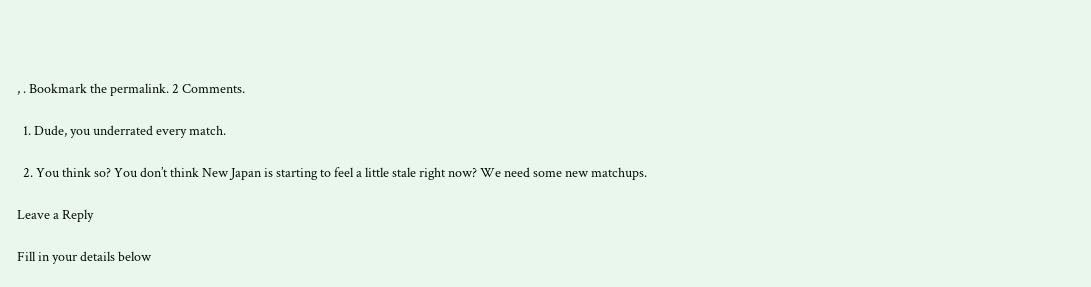, . Bookmark the permalink. 2 Comments.

  1. Dude, you underrated every match.

  2. You think so? You don’t think New Japan is starting to feel a little stale right now? We need some new matchups.

Leave a Reply

Fill in your details below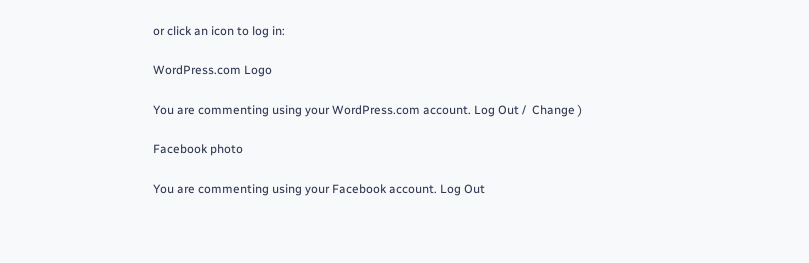or click an icon to log in:

WordPress.com Logo

You are commenting using your WordPress.com account. Log Out /  Change )

Facebook photo

You are commenting using your Facebook account. Log Out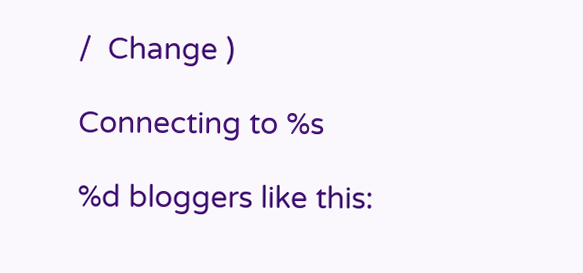/  Change )

Connecting to %s

%d bloggers like this: